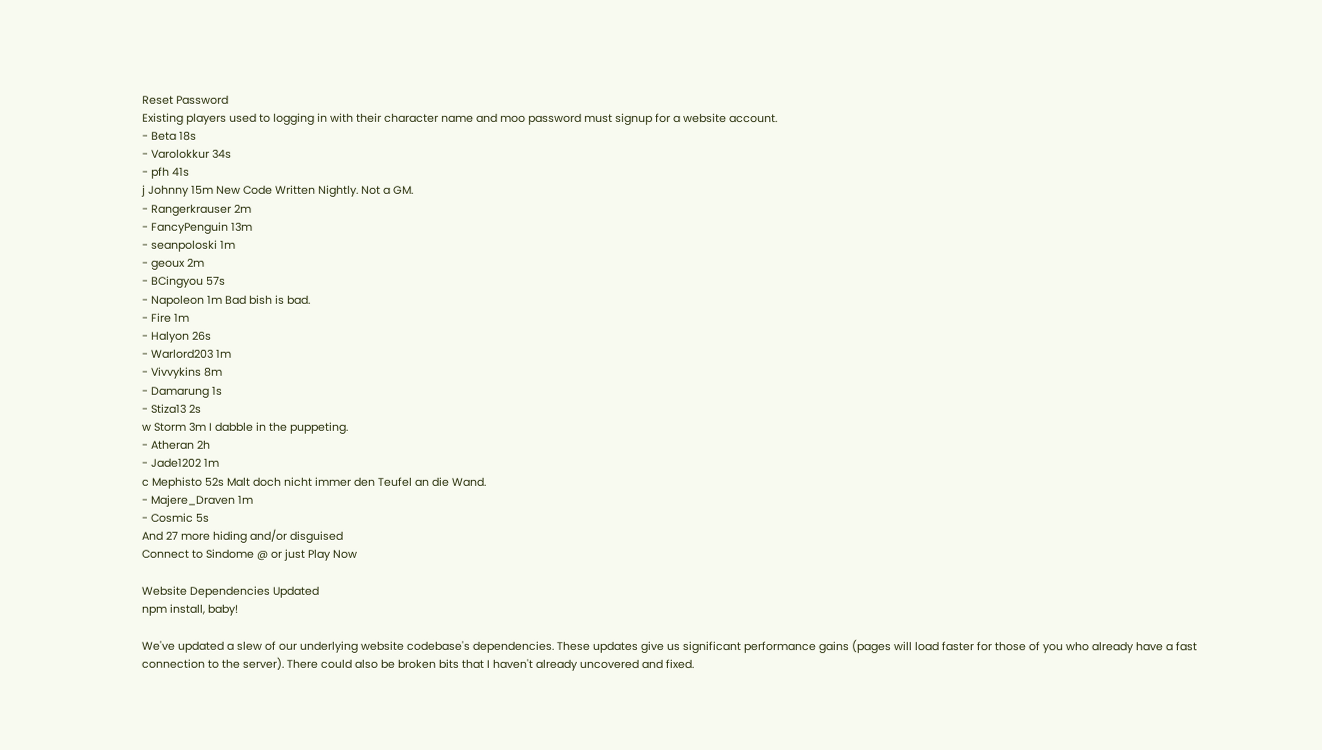Reset Password
Existing players used to logging in with their character name and moo password must signup for a website account.
- Beta 18s
- Varolokkur 34s
- pfh 41s
j Johnny 15m New Code Written Nightly. Not a GM.
- Rangerkrauser 2m
- FancyPenguin 13m
- seanpoloski 1m
- geoux 2m
- BCingyou 57s
- Napoleon 1m Bad bish is bad.
- Fire 1m
- Halyon 26s
- Warlord203 1m
- Vivvykins 8m
- Damarung 1s
- Stiza13 2s
w Storm 3m I dabble in the puppeting.
- Atheran 2h
- Jade1202 1m
c Mephisto 52s Malt doch nicht immer den Teufel an die Wand.
- Majere_Draven 1m
- Cosmic 5s
And 27 more hiding and/or disguised
Connect to Sindome @ or just Play Now

Website Dependencies Updated
npm install, baby!

We've updated a slew of our underlying website codebase's dependencies. These updates give us significant performance gains (pages will load faster for those of you who already have a fast connection to the server). There could also be broken bits that I haven't already uncovered and fixed.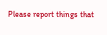Please report things that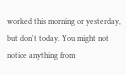worked this morning or yesterday, but don't today. You might not notice anything from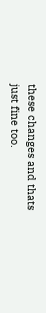these changes and thats just fine too.